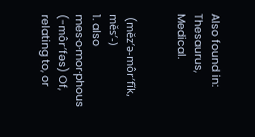Also found in: Thesaurus, Medical.


 (mĕz′ə-môr′fĭk, mĕs′-)
1. also mes·o·mor·phous (-môr′fəs) Of, relating to, or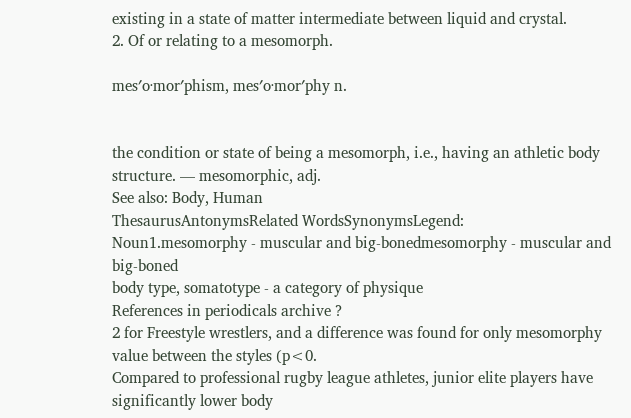existing in a state of matter intermediate between liquid and crystal.
2. Of or relating to a mesomorph.

mes′o·mor′phism, mes′o·mor′phy n.


the condition or state of being a mesomorph, i.e., having an athletic body structure. — mesomorphic, adj.
See also: Body, Human
ThesaurusAntonymsRelated WordsSynonymsLegend:
Noun1.mesomorphy - muscular and big-bonedmesomorphy - muscular and big-boned
body type, somatotype - a category of physique
References in periodicals archive ?
2 for Freestyle wrestlers, and a difference was found for only mesomorphy value between the styles (p<0.
Compared to professional rugby league athletes, junior elite players have significantly lower body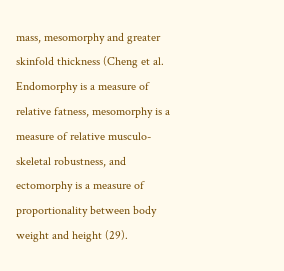mass, mesomorphy and greater skinfold thickness (Cheng et al.
Endomorphy is a measure of relative fatness, mesomorphy is a measure of relative musculo-skeletal robustness, and ectomorphy is a measure of proportionality between body weight and height (29).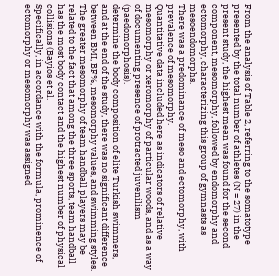From the analysis of Table 2, referring to the somatotype presented by the total number of athletes (N = 27) in the present study, the highest mean was found for the second component, mesomorphy, followed by endomorphy and ectomorphy, characterizing this group of gymnasts as mesoendomorphs.
There was a predominance of meso and ectomorphy, with prevalence of mesomorphy.
Quantitative data included here as indicators of relative mesomorphy or xeromorphy of particular woods, and as a way of documenting presence of protracted juvenilism (paedomorphosis).
determine the body composition of elite Turkish swimmers, and at the end of the study, there was no significant difference between BMI, BF%, mesomorphy values, and swimming styles.
The greater mesomorphy of team handball players may be related to the fact that among the three sports, team handball has the most body contact and the highest number of physical collisions (Bayios et al.
Specifically, in accordance with the formula, prominence of ectomorphy or mesomorphy was assigned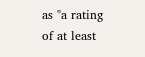as "a rating of at least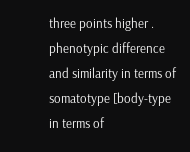three points higher .
phenotypic difference and similarity in terms of somatotype [body-type in terms of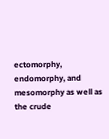ectomorphy, endomorphy, and mesomorphy as well as the crude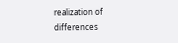realization of differences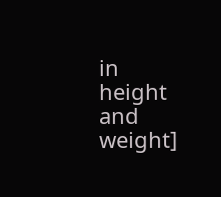in height and weight]